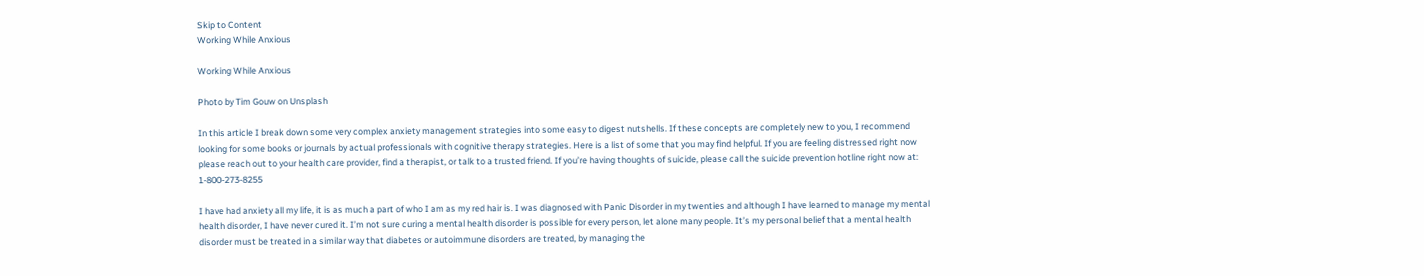Skip to Content
Working While Anxious

Working While Anxious

Photo by Tim Gouw on Unsplash

In this article I break down some very complex anxiety management strategies into some easy to digest nutshells. If these concepts are completely new to you, I recommend looking for some books or journals by actual professionals with cognitive therapy strategies. Here is a list of some that you may find helpful. If you are feeling distressed right now please reach out to your health care provider, find a therapist, or talk to a trusted friend. If you’re having thoughts of suicide, please call the suicide prevention hotline right now at: 1-800-273-8255

I have had anxiety all my life, it is as much a part of who I am as my red hair is. I was diagnosed with Panic Disorder in my twenties and although I have learned to manage my mental health disorder, I have never cured it. I’m not sure curing a mental health disorder is possible for every person, let alone many people. It’s my personal belief that a mental health disorder must be treated in a similar way that diabetes or autoimmune disorders are treated, by managing the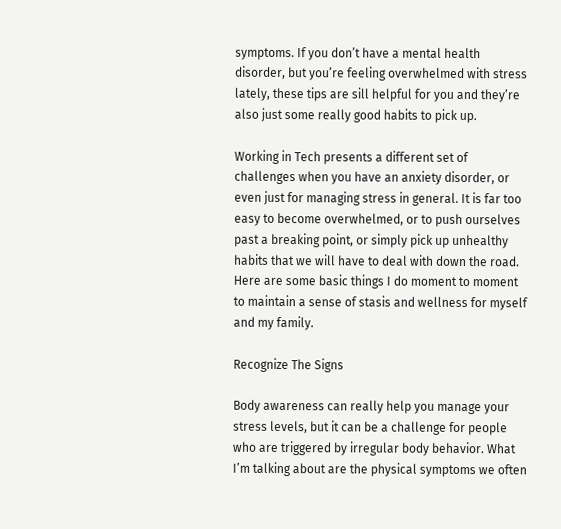symptoms. If you don’t have a mental health disorder, but you’re feeling overwhelmed with stress lately, these tips are sill helpful for you and they’re also just some really good habits to pick up.

Working in Tech presents a different set of challenges when you have an anxiety disorder, or even just for managing stress in general. It is far too easy to become overwhelmed, or to push ourselves past a breaking point, or simply pick up unhealthy habits that we will have to deal with down the road. Here are some basic things I do moment to moment to maintain a sense of stasis and wellness for myself and my family.

Recognize The Signs

Body awareness can really help you manage your stress levels, but it can be a challenge for people who are triggered by irregular body behavior. What I’m talking about are the physical symptoms we often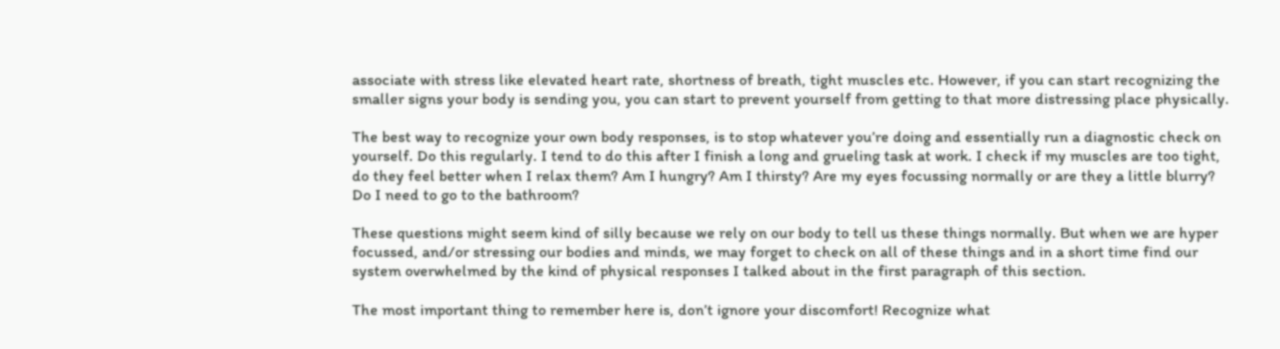associate with stress like elevated heart rate, shortness of breath, tight muscles etc. However, if you can start recognizing the smaller signs your body is sending you, you can start to prevent yourself from getting to that more distressing place physically.

The best way to recognize your own body responses, is to stop whatever you’re doing and essentially run a diagnostic check on yourself. Do this regularly. I tend to do this after I finish a long and grueling task at work. I check if my muscles are too tight, do they feel better when I relax them? Am I hungry? Am I thirsty? Are my eyes focussing normally or are they a little blurry? Do I need to go to the bathroom?

These questions might seem kind of silly because we rely on our body to tell us these things normally. But when we are hyper focussed, and/or stressing our bodies and minds, we may forget to check on all of these things and in a short time find our system overwhelmed by the kind of physical responses I talked about in the first paragraph of this section.

The most important thing to remember here is, don’t ignore your discomfort! Recognize what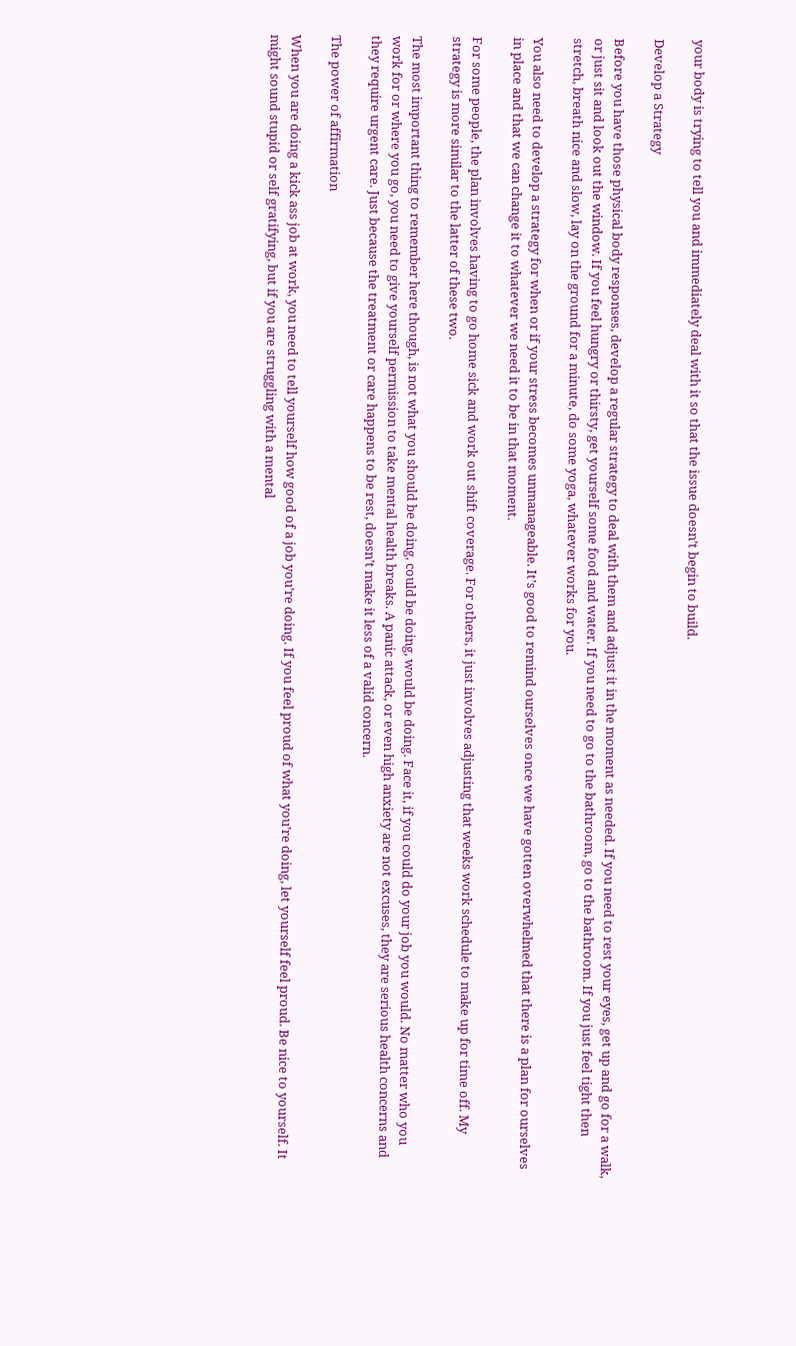your body is trying to tell you and immediately deal with it so that the issue doesn’t begin to build.

Develop a Strategy

Before you have those physical body responses, develop a regular strategy to deal with them and adjust it in the moment as needed. If you need to rest your eyes, get up and go for a walk, or just sit and look out the window. If you feel hungry or thirsty, get yourself some food and water. If you need to go to the bathroom, go to the bathroom. If you just feel tight then stretch, breath nice and slow, lay on the ground for a minute, do some yoga, whatever works for you.

You also need to develop a strategy for when or if your stress becomes unmanageable. It’s good to remind ourselves once we have gotten overwhelmed that there is a plan for ourselves in place and that we can change it to whatever we need it to be in that moment.

For some people, the plan involves having to go home sick and work out shift coverage. For others, it just involves adjusting that weeks work schedule to make up for time off. My strategy is more similar to the latter of these two.

The most important thing to remember here though, is not what you should be doing, could be doing, would be doing. Face it, if you could do your job you would. No matter who you work for or where you go, you need to give yourself permission to take mental health breaks. A panic attack, or even high anxiety are not excuses, they are serious health concerns and they require urgent care. Just because the treatment or care happens to be rest, doesn’t make it less of a valid concern.

The power of affirmation

When you are doing a kick ass job at work, you need to tell yourself how good of a job you’re doing. If you feel proud of what you’re doing, let yourself feel proud. Be nice to yourself. It might sound stupid or self gratifying, but if you are struggling with a mental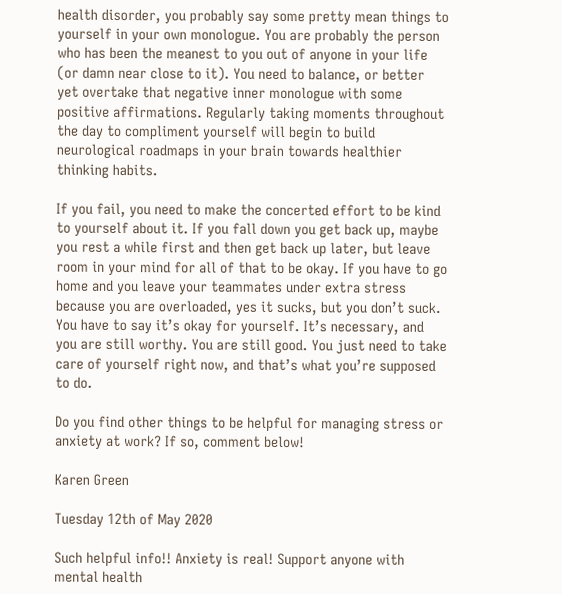health disorder, you probably say some pretty mean things to yourself in your own monologue. You are probably the person who has been the meanest to you out of anyone in your life (or damn near close to it). You need to balance, or better yet overtake that negative inner monologue with some positive affirmations. Regularly taking moments throughout the day to compliment yourself will begin to build neurological roadmaps in your brain towards healthier thinking habits.

If you fail, you need to make the concerted effort to be kind to yourself about it. If you fall down you get back up, maybe you rest a while first and then get back up later, but leave room in your mind for all of that to be okay. If you have to go home and you leave your teammates under extra stress because you are overloaded, yes it sucks, but you don’t suck. You have to say it’s okay for yourself. It’s necessary, and you are still worthy. You are still good. You just need to take care of yourself right now, and that’s what you’re supposed to do.

Do you find other things to be helpful for managing stress or anxiety at work? If so, comment below!

Karen Green

Tuesday 12th of May 2020

Such helpful info!! Anxiety is real! Support anyone with mental health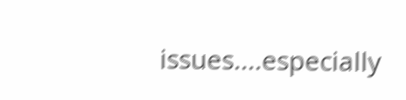issues....especially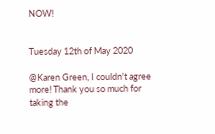NOW!


Tuesday 12th of May 2020

@Karen Green, I couldn't agree more! Thank you so much for taking the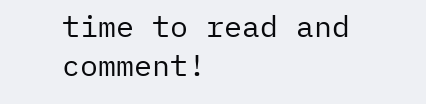time to read and comment!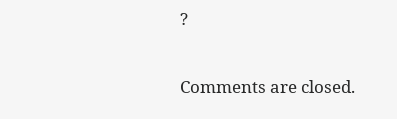?

Comments are closed.